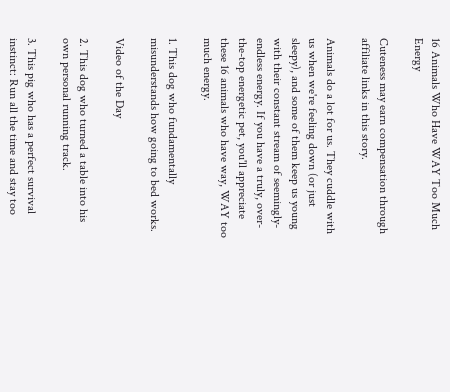16 Animals Who Have WAY Too Much Energy

Cuteness may earn compensation through affiliate links in this story.

Animals do a lot for us. They cuddle with us when we're feeling down (or just sleepy), and some of them keep us young with their constant stream of seemingly-endless energy. If you have a truly, over-the-top energetic pet, you'll appreciate these 16 animals who have way, WAY too much energy.

1. This dog who fundamentally misunderstands how going to bed works.

Video of the Day

2. This dog who turned a table into his own personal running track.

3. This pig who has a perfect survival instinct: Run all the time and stay too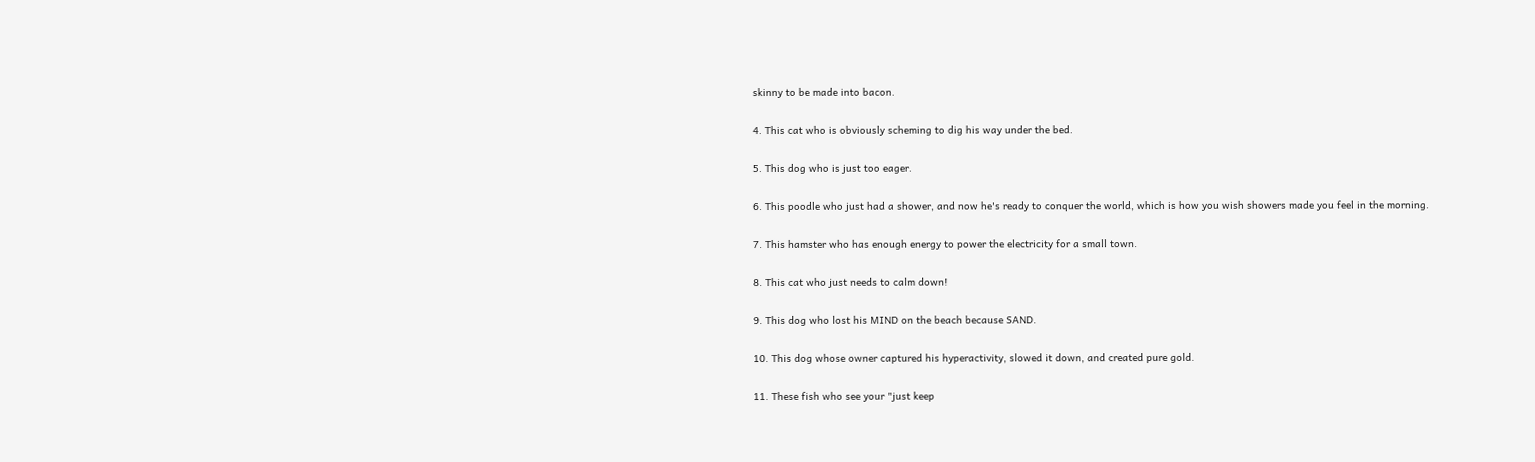skinny to be made into bacon.

4. This cat who is obviously scheming to dig his way under the bed.

5. This dog who is just too eager.

6. This poodle who just had a shower, and now he's ready to conquer the world, which is how you wish showers made you feel in the morning.

7. This hamster who has enough energy to power the electricity for a small town.

8. This cat who just needs to calm down!

9. This dog who lost his MIND on the beach because SAND.

10. This dog whose owner captured his hyperactivity, slowed it down, and created pure gold.

11. These fish who see your "just keep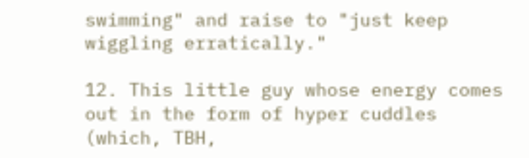swimming" and raise to "just keep wiggling erratically."

12. This little guy whose energy comes out in the form of hyper cuddles (which, TBH,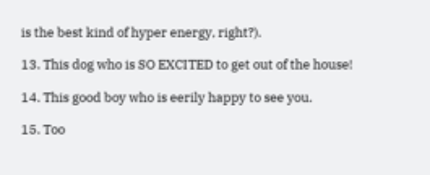is the best kind of hyper energy, right?).

13. This dog who is SO EXCITED to get out of the house!

14. This good boy who is eerily happy to see you.

15. Too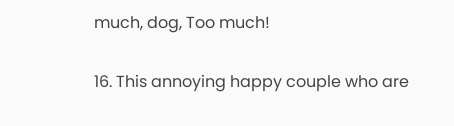much, dog, Too much!

16. This annoying happy couple who are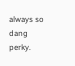always so dang perky.